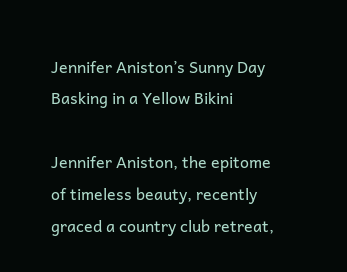Jennifer Aniston’s Sunny Day Basking in a Yellow Bikini

Jennifer Aniston, the epitome of timeless beauty, recently graced a country club retreat,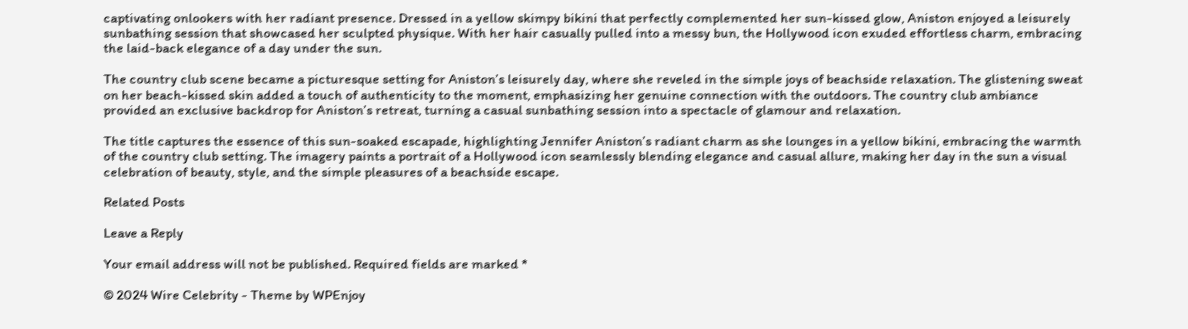captivating onlookers with her radiant presence. Dressed in a yellow skimpy bikini that perfectly complemented her sun-kissed glow, Aniston enjoyed a leisurely sunbathing session that showcased her sculpted physique. With her hair casually pulled into a messy bun, the Hollywood icon exuded effortless charm, embracing the laid-back elegance of a day under the sun.

The country club scene became a picturesque setting for Aniston’s leisurely day, where she reveled in the simple joys of beachside relaxation. The glistening sweat on her beach-kissed skin added a touch of authenticity to the moment, emphasizing her genuine connection with the outdoors. The country club ambiance provided an exclusive backdrop for Aniston’s retreat, turning a casual sunbathing session into a spectacle of glamour and relaxation.

The title captures the essence of this sun-soaked escapade, highlighting Jennifer Aniston’s radiant charm as she lounges in a yellow bikini, embracing the warmth of the country club setting. The imagery paints a portrait of a Hollywood icon seamlessly blending elegance and casual allure, making her day in the sun a visual celebration of beauty, style, and the simple pleasures of a beachside escape.

Related Posts

Leave a Reply

Your email address will not be published. Required fields are marked *

© 2024 Wire Celebrity - Theme by WPEnjoy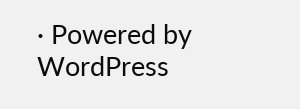· Powered by WordPress